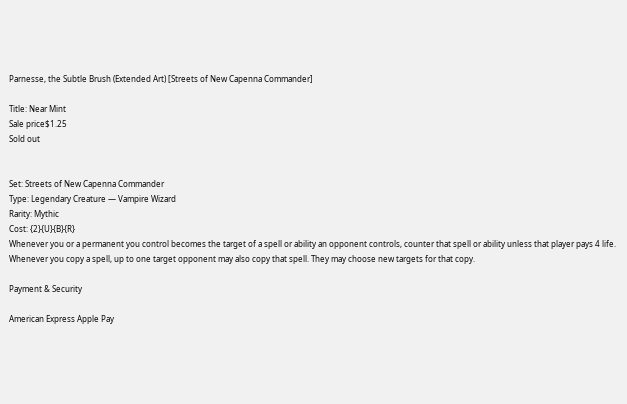Parnesse, the Subtle Brush (Extended Art) [Streets of New Capenna Commander]

Title: Near Mint
Sale price$1.25
Sold out


Set: Streets of New Capenna Commander
Type: Legendary Creature — Vampire Wizard
Rarity: Mythic
Cost: {2}{U}{B}{R}
Whenever you or a permanent you control becomes the target of a spell or ability an opponent controls, counter that spell or ability unless that player pays 4 life.
Whenever you copy a spell, up to one target opponent may also copy that spell. They may choose new targets for that copy.

Payment & Security

American Express Apple Pay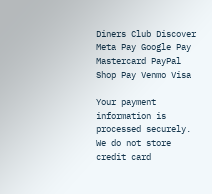Diners Club Discover Meta Pay Google Pay Mastercard PayPal Shop Pay Venmo Visa

Your payment information is processed securely. We do not store credit card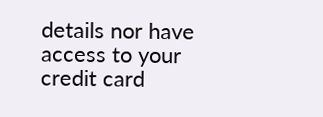details nor have access to your credit card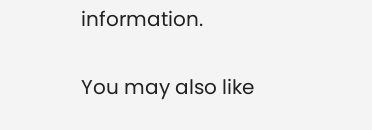information.

You may also like